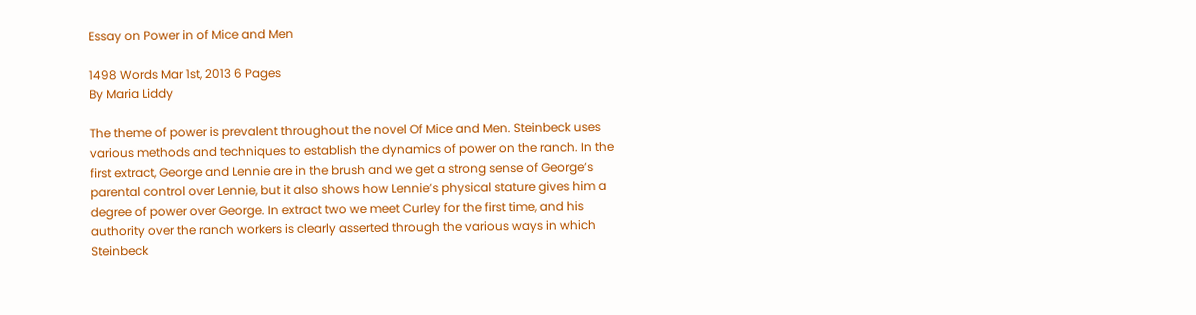Essay on Power in of Mice and Men

1498 Words Mar 1st, 2013 6 Pages
By Maria Liddy

The theme of power is prevalent throughout the novel Of Mice and Men. Steinbeck uses various methods and techniques to establish the dynamics of power on the ranch. In the first extract, George and Lennie are in the brush and we get a strong sense of George’s parental control over Lennie, but it also shows how Lennie’s physical stature gives him a degree of power over George. In extract two we meet Curley for the first time, and his authority over the ranch workers is clearly asserted through the various ways in which Steinbeck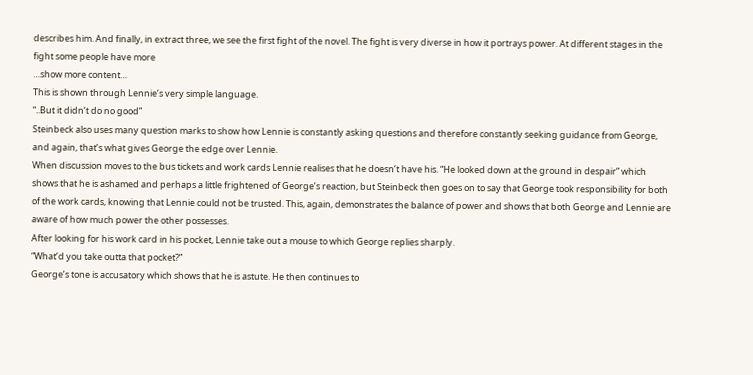describes him. And finally, in extract three, we see the first fight of the novel. The fight is very diverse in how it portrays power. At different stages in the fight some people have more
…show more content…
This is shown through Lennie’s very simple language.
“..But it didn’t do no good”
Steinbeck also uses many question marks to show how Lennie is constantly asking questions and therefore constantly seeking guidance from George, and again, that’s what gives George the edge over Lennie.
When discussion moves to the bus tickets and work cards Lennie realises that he doesn’t have his. “He looked down at the ground in despair” which shows that he is ashamed and perhaps a little frightened of George’s reaction, but Steinbeck then goes on to say that George took responsibility for both of the work cards, knowing that Lennie could not be trusted. This, again, demonstrates the balance of power and shows that both George and Lennie are aware of how much power the other possesses.
After looking for his work card in his pocket, Lennie take out a mouse to which George replies sharply.
“What’d you take outta that pocket?”
George’s tone is accusatory which shows that he is astute. He then continues to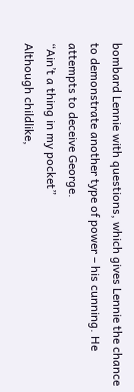bombard Lennie with questions, which gives Lennie the chance to demonstrate another type of power – his cunning. He attempts to deceive George.
“Ain’t a thing in my pocket”
Although childlike,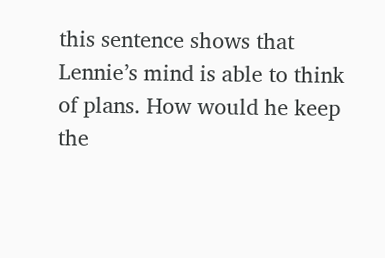this sentence shows that Lennie’s mind is able to think of plans. How would he keep the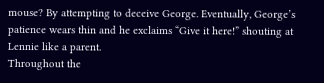mouse? By attempting to deceive George. Eventually, George’s patience wears thin and he exclaims “Give it here!” shouting at Lennie like a parent.
Throughout the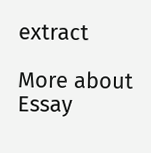extract

More about Essay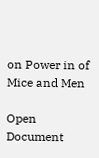on Power in of Mice and Men

Open Document